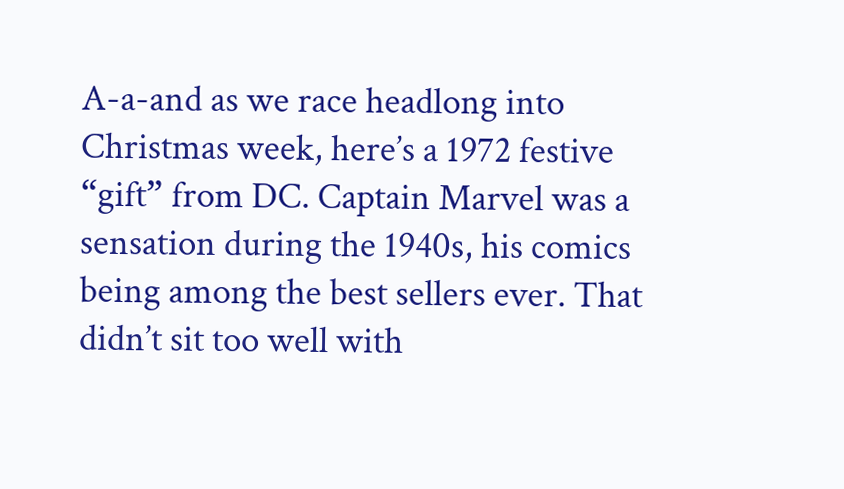A-a-and as we race headlong into Christmas week, here’s a 1972 festive “gift” from DC. Captain Marvel was a sensation during the 1940s, his comics being among the best sellers ever. That didn’t sit too well with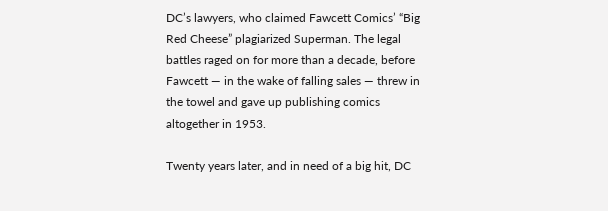DC’s lawyers, who claimed Fawcett Comics’ “Big Red Cheese” plagiarized Superman. The legal battles raged on for more than a decade, before Fawcett — in the wake of falling sales — threw in the towel and gave up publishing comics altogether in 1953.

Twenty years later, and in need of a big hit, DC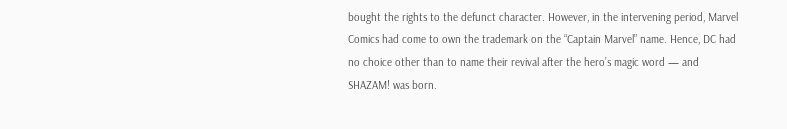bought the rights to the defunct character. However, in the intervening period, Marvel Comics had come to own the trademark on the “Captain Marvel” name. Hence, DC had no choice other than to name their revival after the hero’s magic word — and SHAZAM! was born.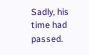Sadly, his time had passed.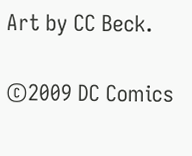Art by CC Beck.

©2009 DC Comics